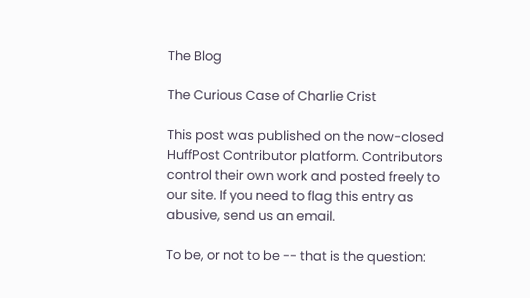The Blog

The Curious Case of Charlie Crist

This post was published on the now-closed HuffPost Contributor platform. Contributors control their own work and posted freely to our site. If you need to flag this entry as abusive, send us an email.

To be, or not to be -- that is the question: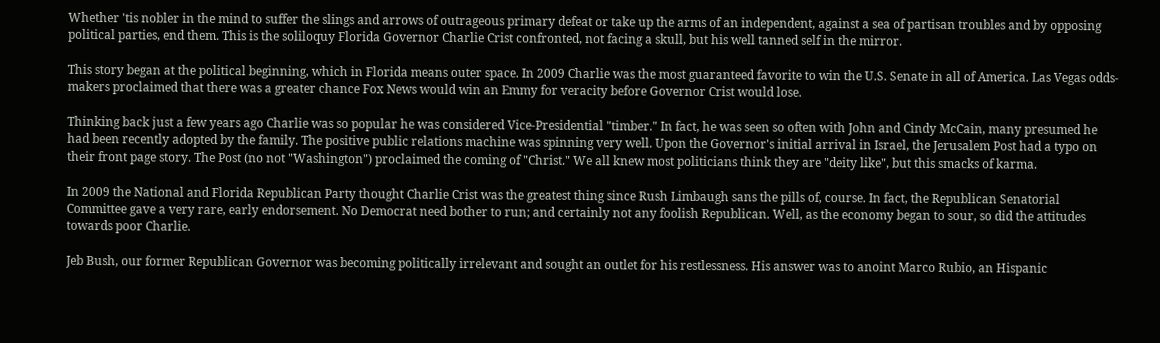Whether 'tis nobler in the mind to suffer the slings and arrows of outrageous primary defeat or take up the arms of an independent, against a sea of partisan troubles and by opposing political parties, end them. This is the soliloquy Florida Governor Charlie Crist confronted, not facing a skull, but his well tanned self in the mirror.

This story began at the political beginning, which in Florida means outer space. In 2009 Charlie was the most guaranteed favorite to win the U.S. Senate in all of America. Las Vegas odds-makers proclaimed that there was a greater chance Fox News would win an Emmy for veracity before Governor Crist would lose.

Thinking back just a few years ago Charlie was so popular he was considered Vice-Presidential "timber." In fact, he was seen so often with John and Cindy McCain, many presumed he had been recently adopted by the family. The positive public relations machine was spinning very well. Upon the Governor's initial arrival in Israel, the Jerusalem Post had a typo on their front page story. The Post (no not "Washington") proclaimed the coming of "Christ." We all knew most politicians think they are "deity like", but this smacks of karma.

In 2009 the National and Florida Republican Party thought Charlie Crist was the greatest thing since Rush Limbaugh sans the pills of, course. In fact, the Republican Senatorial Committee gave a very rare, early endorsement. No Democrat need bother to run; and certainly not any foolish Republican. Well, as the economy began to sour, so did the attitudes towards poor Charlie.

Jeb Bush, our former Republican Governor was becoming politically irrelevant and sought an outlet for his restlessness. His answer was to anoint Marco Rubio, an Hispanic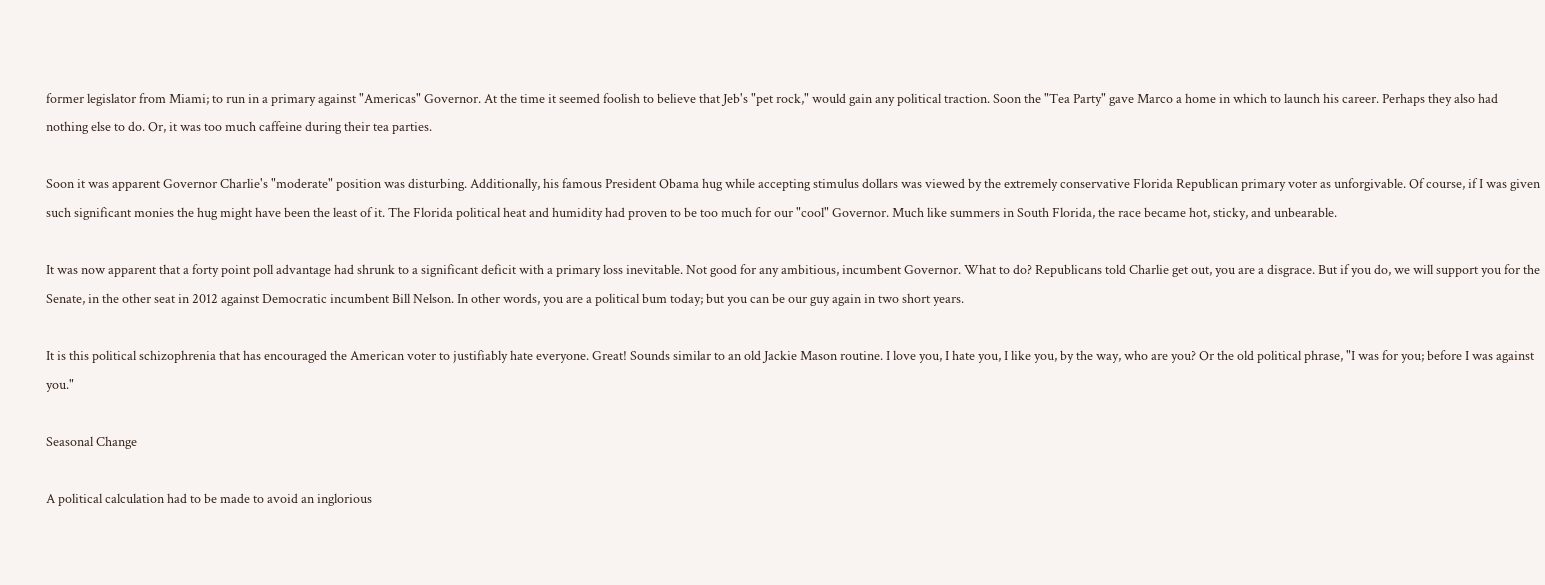former legislator from Miami; to run in a primary against "Americas" Governor. At the time it seemed foolish to believe that Jeb's "pet rock," would gain any political traction. Soon the "Tea Party" gave Marco a home in which to launch his career. Perhaps they also had nothing else to do. Or, it was too much caffeine during their tea parties.

Soon it was apparent Governor Charlie's "moderate" position was disturbing. Additionally, his famous President Obama hug while accepting stimulus dollars was viewed by the extremely conservative Florida Republican primary voter as unforgivable. Of course, if I was given such significant monies the hug might have been the least of it. The Florida political heat and humidity had proven to be too much for our "cool" Governor. Much like summers in South Florida, the race became hot, sticky, and unbearable.

It was now apparent that a forty point poll advantage had shrunk to a significant deficit with a primary loss inevitable. Not good for any ambitious, incumbent Governor. What to do? Republicans told Charlie get out, you are a disgrace. But if you do, we will support you for the Senate, in the other seat in 2012 against Democratic incumbent Bill Nelson. In other words, you are a political bum today; but you can be our guy again in two short years.

It is this political schizophrenia that has encouraged the American voter to justifiably hate everyone. Great! Sounds similar to an old Jackie Mason routine. I love you, I hate you, I like you, by the way, who are you? Or the old political phrase, "I was for you; before I was against you."

Seasonal Change

A political calculation had to be made to avoid an inglorious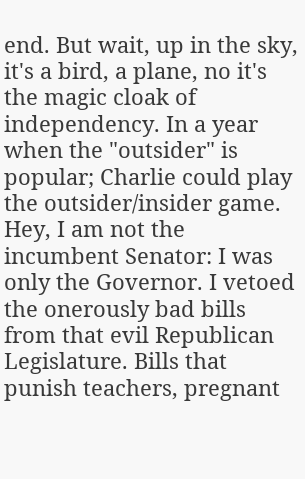end. But wait, up in the sky, it's a bird, a plane, no it's the magic cloak of independency. In a year when the "outsider" is popular; Charlie could play the outsider/insider game. Hey, I am not the incumbent Senator: I was only the Governor. I vetoed the onerously bad bills from that evil Republican Legislature. Bills that punish teachers, pregnant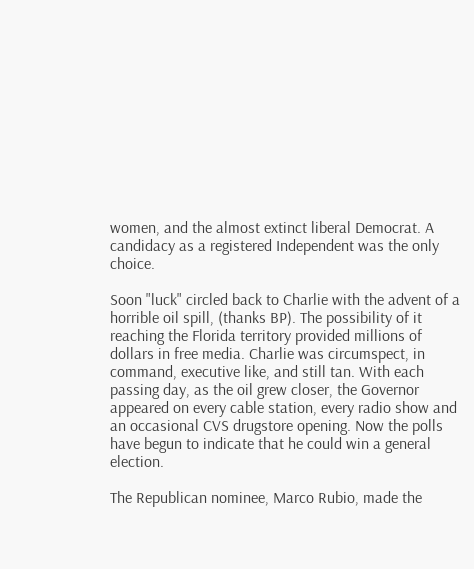women, and the almost extinct liberal Democrat. A candidacy as a registered Independent was the only choice.

Soon "luck" circled back to Charlie with the advent of a horrible oil spill, (thanks BP). The possibility of it reaching the Florida territory provided millions of dollars in free media. Charlie was circumspect, in command, executive like, and still tan. With each passing day, as the oil grew closer, the Governor appeared on every cable station, every radio show and an occasional CVS drugstore opening. Now the polls have begun to indicate that he could win a general election.

The Republican nominee, Marco Rubio, made the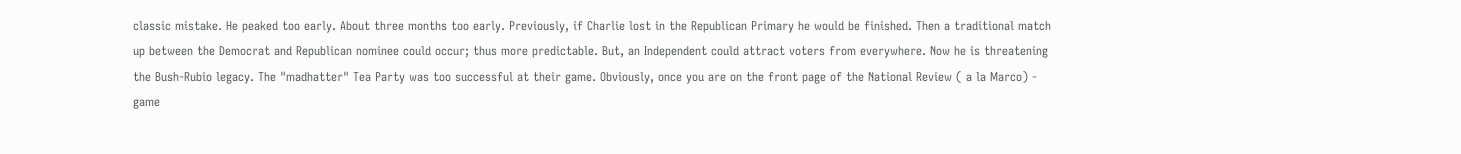classic mistake. He peaked too early. About three months too early. Previously, if Charlie lost in the Republican Primary he would be finished. Then a traditional match up between the Democrat and Republican nominee could occur; thus more predictable. But, an Independent could attract voters from everywhere. Now he is threatening the Bush-Rubio legacy. The "madhatter" Tea Party was too successful at their game. Obviously, once you are on the front page of the National Review ( a la Marco) - game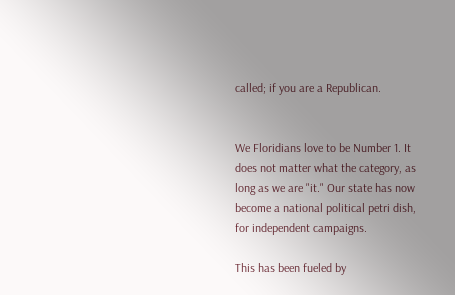called; if you are a Republican.


We Floridians love to be Number 1. It does not matter what the category, as long as we are "it." Our state has now become a national political petri dish, for independent campaigns.

This has been fueled by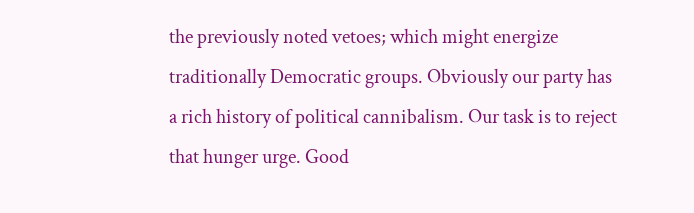the previously noted vetoes; which might energize traditionally Democratic groups. Obviously our party has a rich history of political cannibalism. Our task is to reject that hunger urge. Good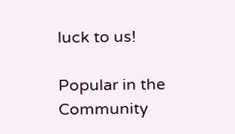luck to us!

Popular in the Community